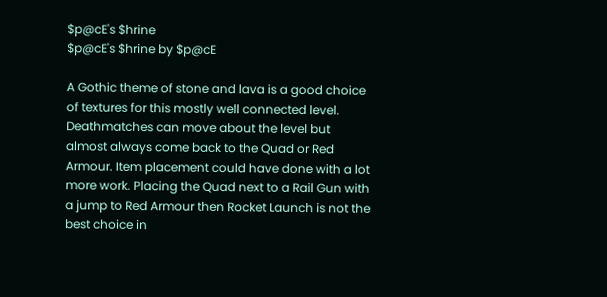$p@cE's $hrine
$p@cE's $hrine by $p@cE

A Gothic theme of stone and lava is a good choice of textures for this mostly well connected level. Deathmatches can move about the level but almost always come back to the Quad or Red Armour. Item placement could have done with a lot more work. Placing the Quad next to a Rail Gun with a jump to Red Armour then Rocket Launch is not the best choice in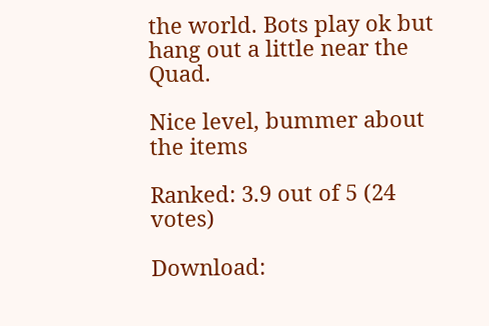the world. Bots play ok but hang out a little near the Quad.

Nice level, bummer about the items

Ranked: 3.9 out of 5 (24 votes)

Download: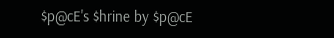$p@cE's $hrine by $p@cE